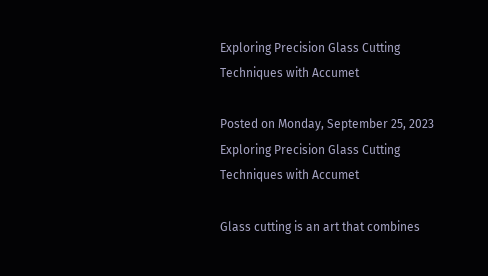Exploring Precision Glass Cutting Techniques with Accumet

Posted on Monday, September 25, 2023
Exploring Precision Glass Cutting Techniques with Accumet

Glass cutting is an art that combines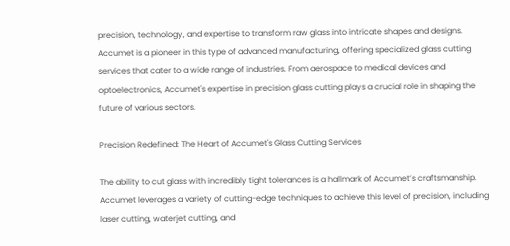precision, technology, and expertise to transform raw glass into intricate shapes and designs. Accumet is a pioneer in this type of advanced manufacturing, offering specialized glass cutting services that cater to a wide range of industries. From aerospace to medical devices and optoelectronics, Accumet's expertise in precision glass cutting plays a crucial role in shaping the future of various sectors.

Precision Redefined: The Heart of Accumet's Glass Cutting Services

The ability to cut glass with incredibly tight tolerances is a hallmark of Accumet’s craftsmanship. Accumet leverages a variety of cutting-edge techniques to achieve this level of precision, including laser cutting, waterjet cutting, and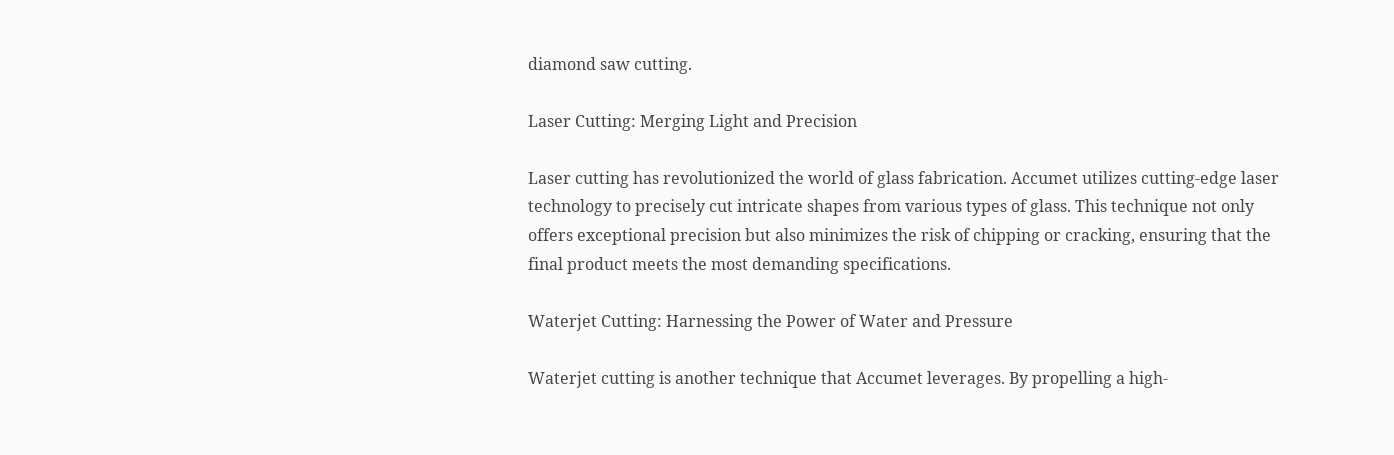diamond saw cutting.

Laser Cutting: Merging Light and Precision

Laser cutting has revolutionized the world of glass fabrication. Accumet utilizes cutting-edge laser technology to precisely cut intricate shapes from various types of glass. This technique not only offers exceptional precision but also minimizes the risk of chipping or cracking, ensuring that the final product meets the most demanding specifications.

Waterjet Cutting: Harnessing the Power of Water and Pressure

Waterjet cutting is another technique that Accumet leverages. By propelling a high-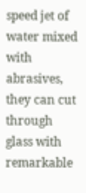speed jet of water mixed with abrasives, they can cut through glass with remarkable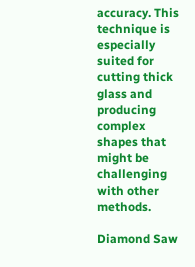accuracy. This technique is especially suited for cutting thick glass and producing complex shapes that might be challenging with other methods.

Diamond Saw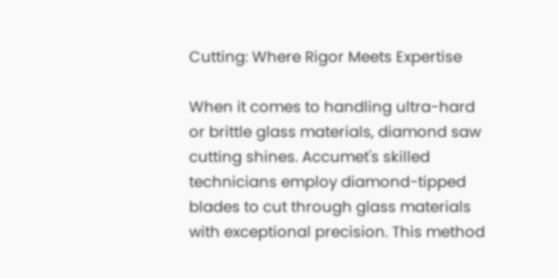Cutting: Where Rigor Meets Expertise

When it comes to handling ultra-hard or brittle glass materials, diamond saw cutting shines. Accumet's skilled technicians employ diamond-tipped blades to cut through glass materials with exceptional precision. This method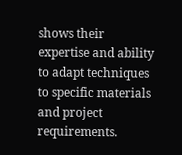shows their expertise and ability to adapt techniques to specific materials and project requirements.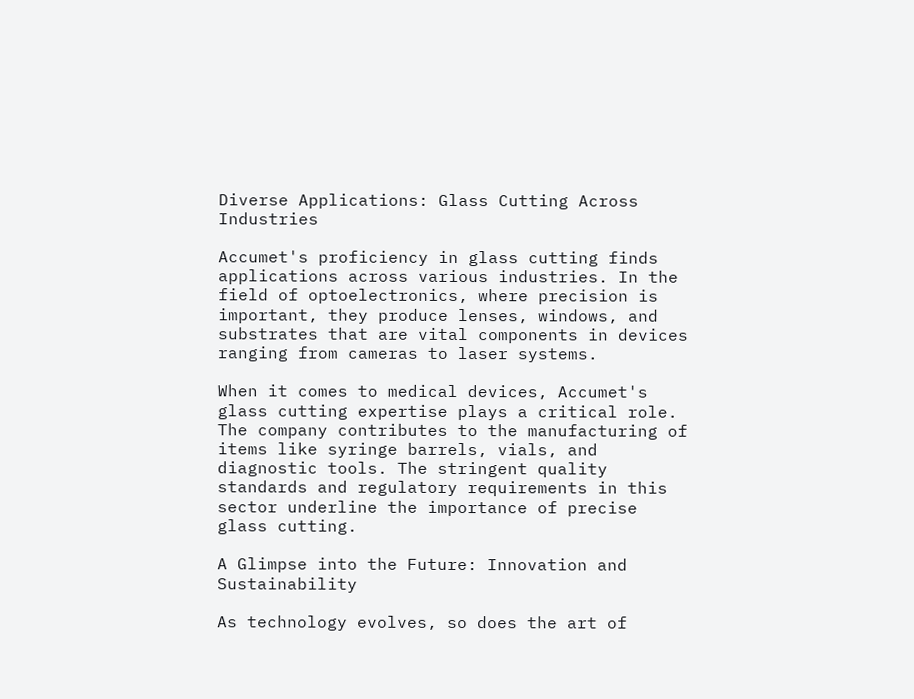Diverse Applications: Glass Cutting Across Industries

Accumet's proficiency in glass cutting finds applications across various industries. In the field of optoelectronics, where precision is important, they produce lenses, windows, and substrates that are vital components in devices ranging from cameras to laser systems.

When it comes to medical devices, Accumet's glass cutting expertise plays a critical role. The company contributes to the manufacturing of items like syringe barrels, vials, and diagnostic tools. The stringent quality standards and regulatory requirements in this sector underline the importance of precise glass cutting.

A Glimpse into the Future: Innovation and Sustainability

As technology evolves, so does the art of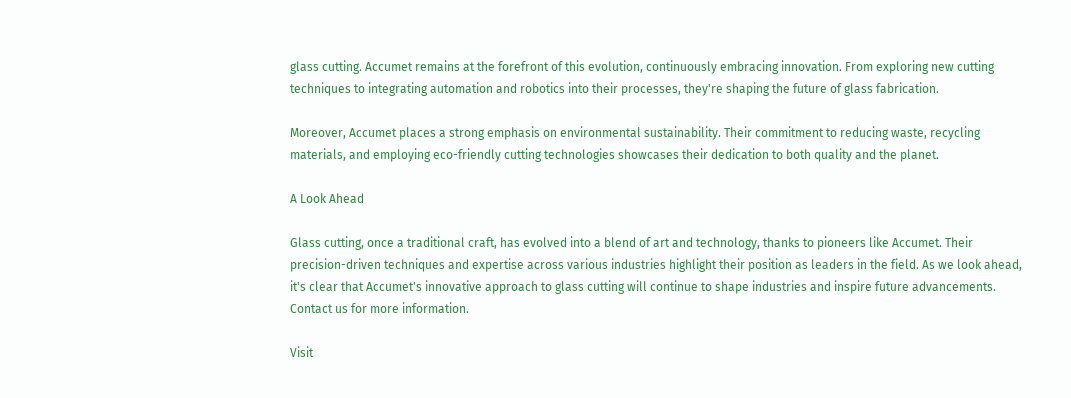glass cutting. Accumet remains at the forefront of this evolution, continuously embracing innovation. From exploring new cutting techniques to integrating automation and robotics into their processes, they're shaping the future of glass fabrication.

Moreover, Accumet places a strong emphasis on environmental sustainability. Their commitment to reducing waste, recycling materials, and employing eco-friendly cutting technologies showcases their dedication to both quality and the planet.

A Look Ahead

Glass cutting, once a traditional craft, has evolved into a blend of art and technology, thanks to pioneers like Accumet. Their precision-driven techniques and expertise across various industries highlight their position as leaders in the field. As we look ahead, it's clear that Accumet's innovative approach to glass cutting will continue to shape industries and inspire future advancements. Contact us for more information.

Visit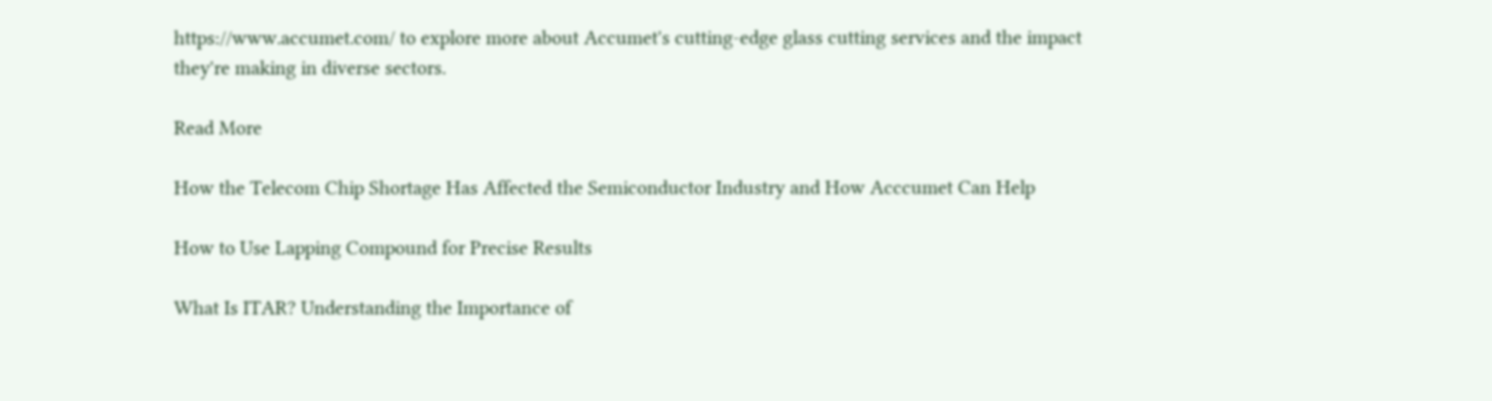https://www.accumet.com/ to explore more about Accumet's cutting-edge glass cutting services and the impact they're making in diverse sectors.

Read More

How the Telecom Chip Shortage Has Affected the Semiconductor Industry and How Acccumet Can Help

How to Use Lapping Compound for Precise Results

What Is ITAR? Understanding the Importance of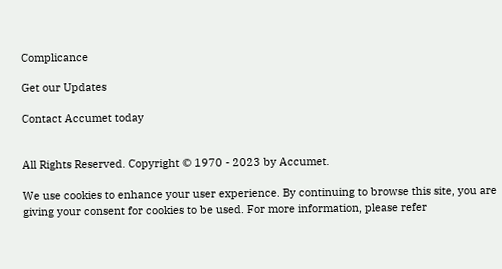Complicance

Get our Updates

Contact Accumet today


All Rights Reserved. Copyright © 1970 - 2023 by Accumet.

We use cookies to enhance your user experience. By continuing to browse this site, you are giving your consent for cookies to be used. For more information, please refer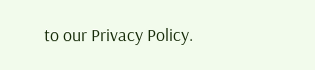to our Privacy Policy.